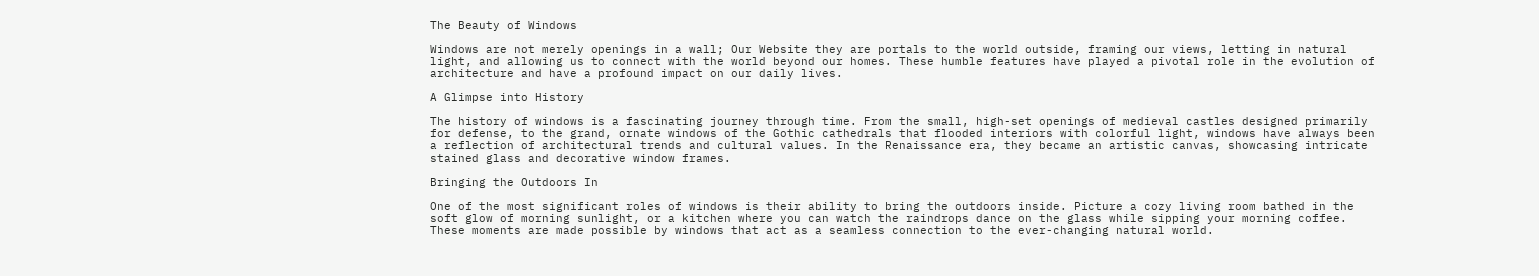The Beauty of Windows

Windows are not merely openings in a wall; Our Website they are portals to the world outside, framing our views, letting in natural light, and allowing us to connect with the world beyond our homes. These humble features have played a pivotal role in the evolution of architecture and have a profound impact on our daily lives.

A Glimpse into History

The history of windows is a fascinating journey through time. From the small, high-set openings of medieval castles designed primarily for defense, to the grand, ornate windows of the Gothic cathedrals that flooded interiors with colorful light, windows have always been a reflection of architectural trends and cultural values. In the Renaissance era, they became an artistic canvas, showcasing intricate stained glass and decorative window frames.

Bringing the Outdoors In

One of the most significant roles of windows is their ability to bring the outdoors inside. Picture a cozy living room bathed in the soft glow of morning sunlight, or a kitchen where you can watch the raindrops dance on the glass while sipping your morning coffee. These moments are made possible by windows that act as a seamless connection to the ever-changing natural world.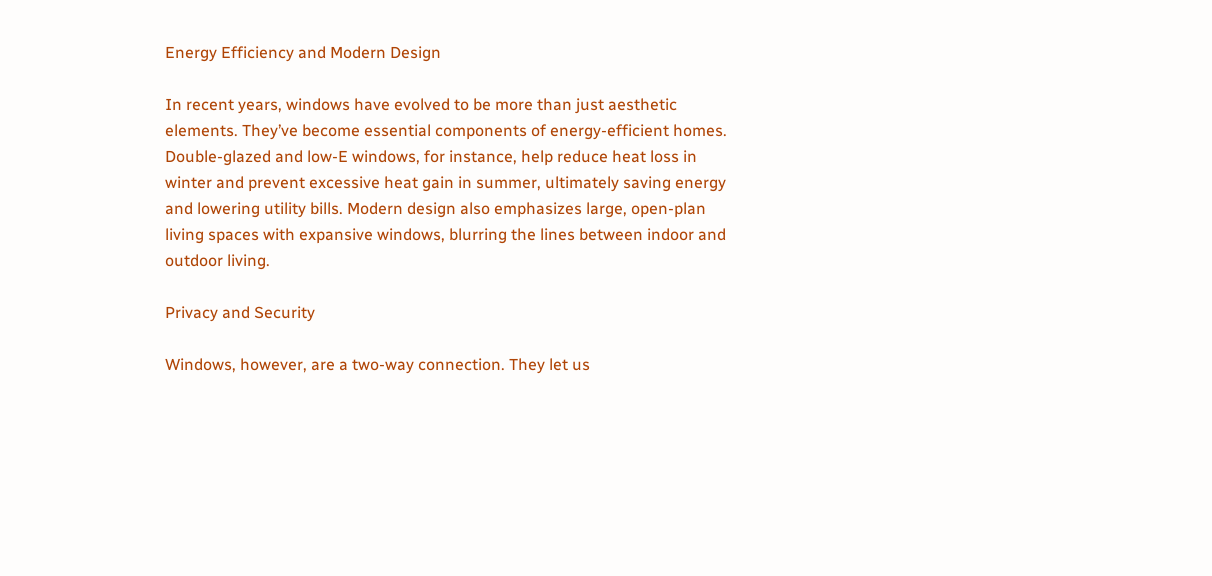Energy Efficiency and Modern Design

In recent years, windows have evolved to be more than just aesthetic elements. They’ve become essential components of energy-efficient homes. Double-glazed and low-E windows, for instance, help reduce heat loss in winter and prevent excessive heat gain in summer, ultimately saving energy and lowering utility bills. Modern design also emphasizes large, open-plan living spaces with expansive windows, blurring the lines between indoor and outdoor living.

Privacy and Security

Windows, however, are a two-way connection. They let us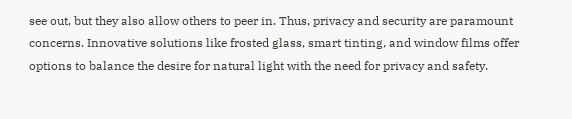see out, but they also allow others to peer in. Thus, privacy and security are paramount concerns. Innovative solutions like frosted glass, smart tinting, and window films offer options to balance the desire for natural light with the need for privacy and safety.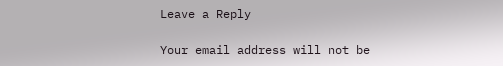Leave a Reply

Your email address will not be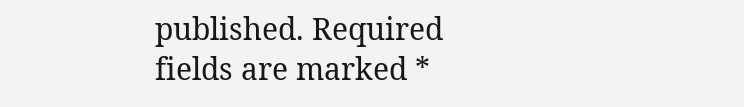published. Required fields are marked *